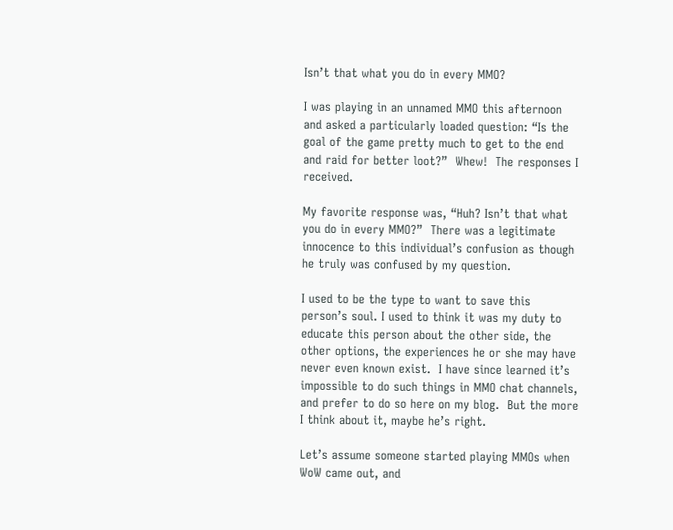Isn’t that what you do in every MMO?

I was playing in an unnamed MMO this afternoon and asked a particularly loaded question: “Is the goal of the game pretty much to get to the end and raid for better loot?”  Whew!  The responses I received.

My favorite response was, “Huh? Isn’t that what you do in every MMO?”  There was a legitimate innocence to this individual’s confusion as though he truly was confused by my question.

I used to be the type to want to save this person’s soul. I used to think it was my duty to educate this person about the other side, the other options, the experiences he or she may have never even known exist.  I have since learned it’s impossible to do such things in MMO chat channels, and prefer to do so here on my blog.  But the more I think about it, maybe he’s right.

Let’s assume someone started playing MMOs when WoW came out, and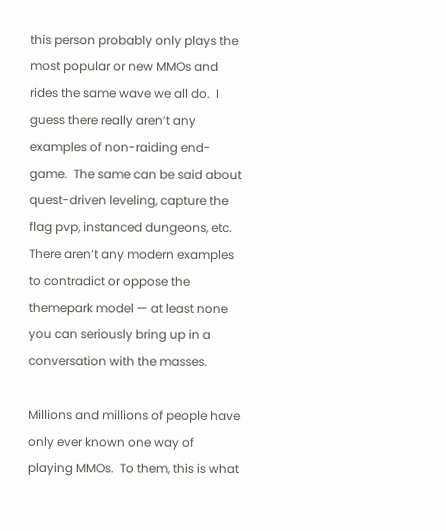this person probably only plays the most popular or new MMOs and rides the same wave we all do.  I guess there really aren’t any examples of non-raiding end-game.  The same can be said about quest-driven leveling, capture the flag pvp, instanced dungeons, etc.  There aren’t any modern examples to contradict or oppose the themepark model — at least none you can seriously bring up in a conversation with the masses.

Millions and millions of people have only ever known one way of playing MMOs.  To them, this is what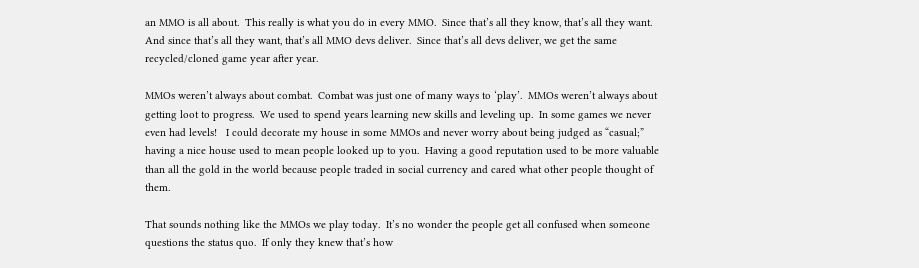an MMO is all about.  This really is what you do in every MMO.  Since that’s all they know, that’s all they want.  And since that’s all they want, that’s all MMO devs deliver.  Since that’s all devs deliver, we get the same recycled/cloned game year after year.

MMOs weren’t always about combat.  Combat was just one of many ways to ‘play’.  MMOs weren’t always about getting loot to progress.  We used to spend years learning new skills and leveling up.  In some games we never even had levels!   I could decorate my house in some MMOs and never worry about being judged as “casual;” having a nice house used to mean people looked up to you.  Having a good reputation used to be more valuable than all the gold in the world because people traded in social currency and cared what other people thought of them.

That sounds nothing like the MMOs we play today.  It’s no wonder the people get all confused when someone questions the status quo.  If only they knew that’s how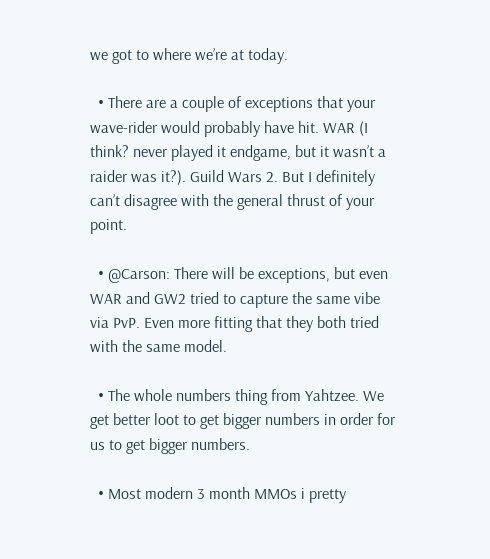we got to where we’re at today.

  • There are a couple of exceptions that your wave-rider would probably have hit. WAR (I think? never played it endgame, but it wasn’t a raider was it?). Guild Wars 2. But I definitely can’t disagree with the general thrust of your point.

  • @Carson: There will be exceptions, but even WAR and GW2 tried to capture the same vibe via PvP. Even more fitting that they both tried with the same model.

  • The whole numbers thing from Yahtzee. We get better loot to get bigger numbers in order for us to get bigger numbers.

  • Most modern 3 month MMOs i pretty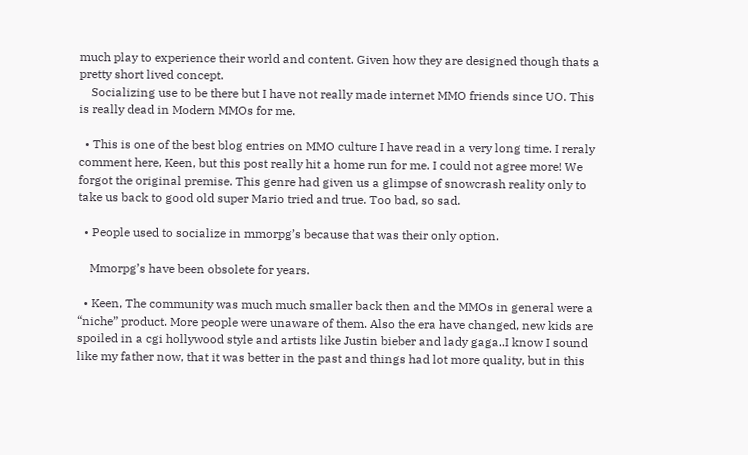much play to experience their world and content. Given how they are designed though thats a pretty short lived concept.
    Socializing use to be there but I have not really made internet MMO friends since UO. This is really dead in Modern MMOs for me.

  • This is one of the best blog entries on MMO culture I have read in a very long time. I reraly comment here, Keen, but this post really hit a home run for me. I could not agree more! We forgot the original premise. This genre had given us a glimpse of snowcrash reality only to take us back to good old super Mario tried and true. Too bad, so sad.

  • People used to socialize in mmorpg’s because that was their only option.

    Mmorpg’s have been obsolete for years.

  • Keen, The community was much much smaller back then and the MMOs in general were a “niche” product. More people were unaware of them. Also the era have changed, new kids are spoiled in a cgi hollywood style and artists like Justin bieber and lady gaga..I know I sound like my father now, that it was better in the past and things had lot more quality, but in this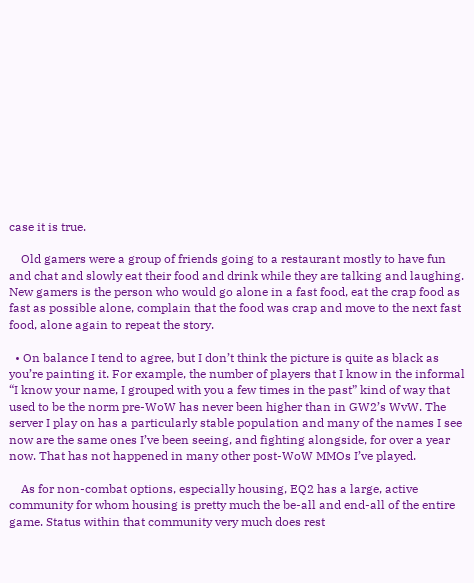case it is true.

    Old gamers were a group of friends going to a restaurant mostly to have fun and chat and slowly eat their food and drink while they are talking and laughing. New gamers is the person who would go alone in a fast food, eat the crap food as fast as possible alone, complain that the food was crap and move to the next fast food, alone again to repeat the story.

  • On balance I tend to agree, but I don’t think the picture is quite as black as you’re painting it. For example, the number of players that I know in the informal “I know your name, I grouped with you a few times in the past” kind of way that used to be the norm pre-WoW has never been higher than in GW2’s WvW. The server I play on has a particularly stable population and many of the names I see now are the same ones I’ve been seeing, and fighting alongside, for over a year now. That has not happened in many other post-WoW MMOs I’ve played.

    As for non-combat options, especially housing, EQ2 has a large, active community for whom housing is pretty much the be-all and end-all of the entire game. Status within that community very much does rest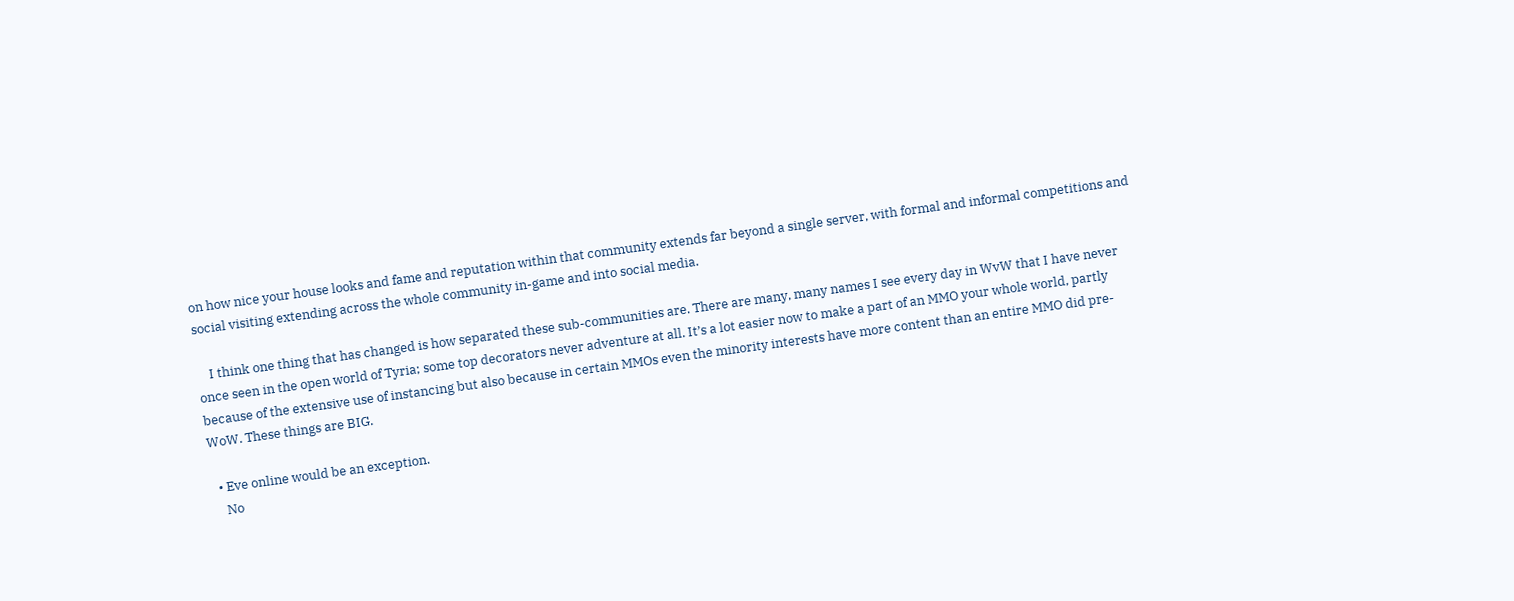on how nice your house looks and fame and reputation within that community extends far beyond a single server, with formal and informal competitions and social visiting extending across the whole community in-game and into social media.

    I think one thing that has changed is how separated these sub-communities are. There are many, many names I see every day in WvW that I have never once seen in the open world of Tyria; some top decorators never adventure at all. It’s a lot easier now to make a part of an MMO your whole world, partly because of the extensive use of instancing but also because in certain MMOs even the minority interests have more content than an entire MMO did pre-WoW. These things are BIG.

  • Eve online would be an exception.
    No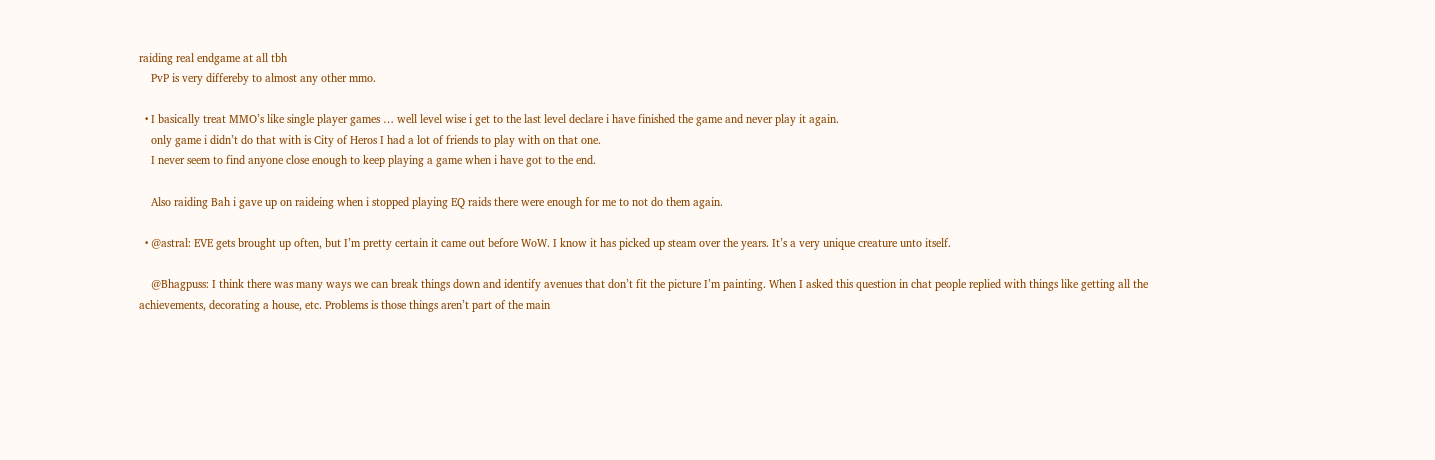raiding real endgame at all tbh
    PvP is very differeby to almost any other mmo.

  • I basically treat MMO’s like single player games … well level wise i get to the last level declare i have finished the game and never play it again.
    only game i didn’t do that with is City of Heros I had a lot of friends to play with on that one.
    I never seem to find anyone close enough to keep playing a game when i have got to the end.

    Also raiding Bah i gave up on raideing when i stopped playing EQ raids there were enough for me to not do them again.

  • @astral: EVE gets brought up often, but I’m pretty certain it came out before WoW. I know it has picked up steam over the years. It’s a very unique creature unto itself.

    @Bhagpuss: I think there was many ways we can break things down and identify avenues that don’t fit the picture I’m painting. When I asked this question in chat people replied with things like getting all the achievements, decorating a house, etc. Problems is those things aren’t part of the main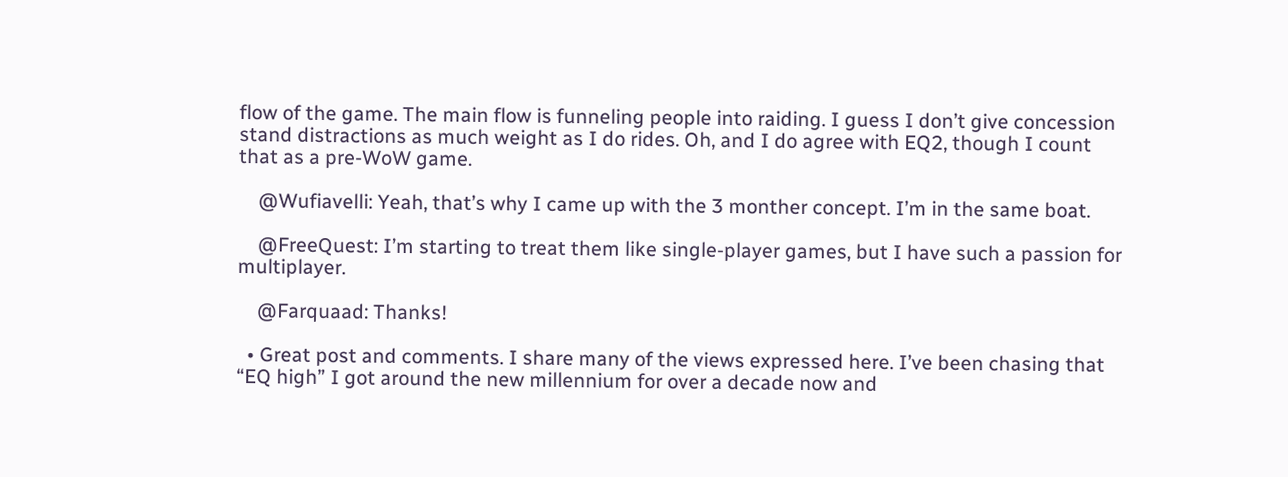flow of the game. The main flow is funneling people into raiding. I guess I don’t give concession stand distractions as much weight as I do rides. Oh, and I do agree with EQ2, though I count that as a pre-WoW game.

    @Wufiavelli: Yeah, that’s why I came up with the 3 monther concept. I’m in the same boat.

    @FreeQuest: I’m starting to treat them like single-player games, but I have such a passion for multiplayer.

    @Farquaad: Thanks!

  • Great post and comments. I share many of the views expressed here. I’ve been chasing that “EQ high” I got around the new millennium for over a decade now and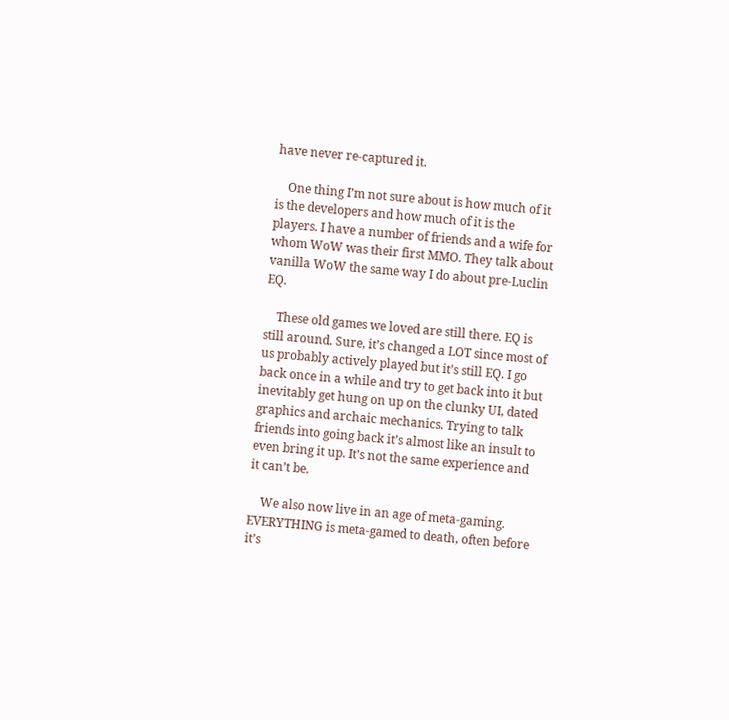have never re-captured it.

    One thing I’m not sure about is how much of it is the developers and how much of it is the players. I have a number of friends and a wife for whom WoW was their first MMO. They talk about vanilla WoW the same way I do about pre-Luclin EQ.

    These old games we loved are still there. EQ is still around. Sure, it’s changed a LOT since most of us probably actively played but it’s still EQ. I go back once in a while and try to get back into it but inevitably get hung on up on the clunky UI, dated graphics and archaic mechanics. Trying to talk friends into going back it’s almost like an insult to even bring it up. It’s not the same experience and it can’t be.

    We also now live in an age of meta-gaming. EVERYTHING is meta-gamed to death, often before it’s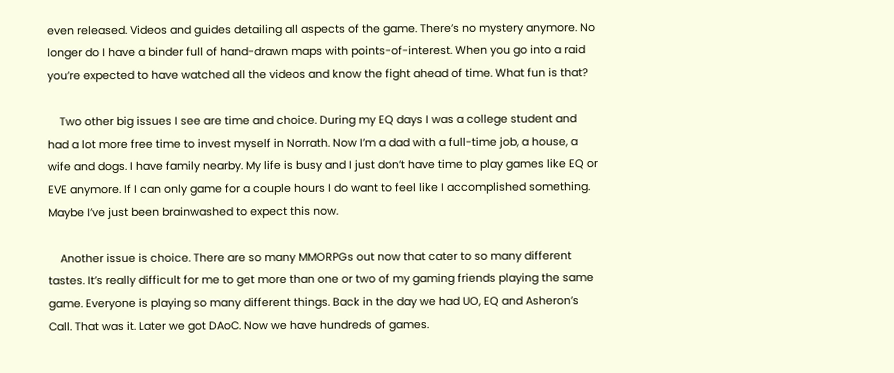even released. Videos and guides detailing all aspects of the game. There’s no mystery anymore. No longer do I have a binder full of hand-drawn maps with points-of-interest. When you go into a raid you’re expected to have watched all the videos and know the fight ahead of time. What fun is that?

    Two other big issues I see are time and choice. During my EQ days I was a college student and had a lot more free time to invest myself in Norrath. Now I’m a dad with a full-time job, a house, a wife and dogs. I have family nearby. My life is busy and I just don’t have time to play games like EQ or EVE anymore. If I can only game for a couple hours I do want to feel like I accomplished something. Maybe I’ve just been brainwashed to expect this now.

    Another issue is choice. There are so many MMORPGs out now that cater to so many different tastes. It’s really difficult for me to get more than one or two of my gaming friends playing the same game. Everyone is playing so many different things. Back in the day we had UO, EQ and Asheron’s Call. That was it. Later we got DAoC. Now we have hundreds of games.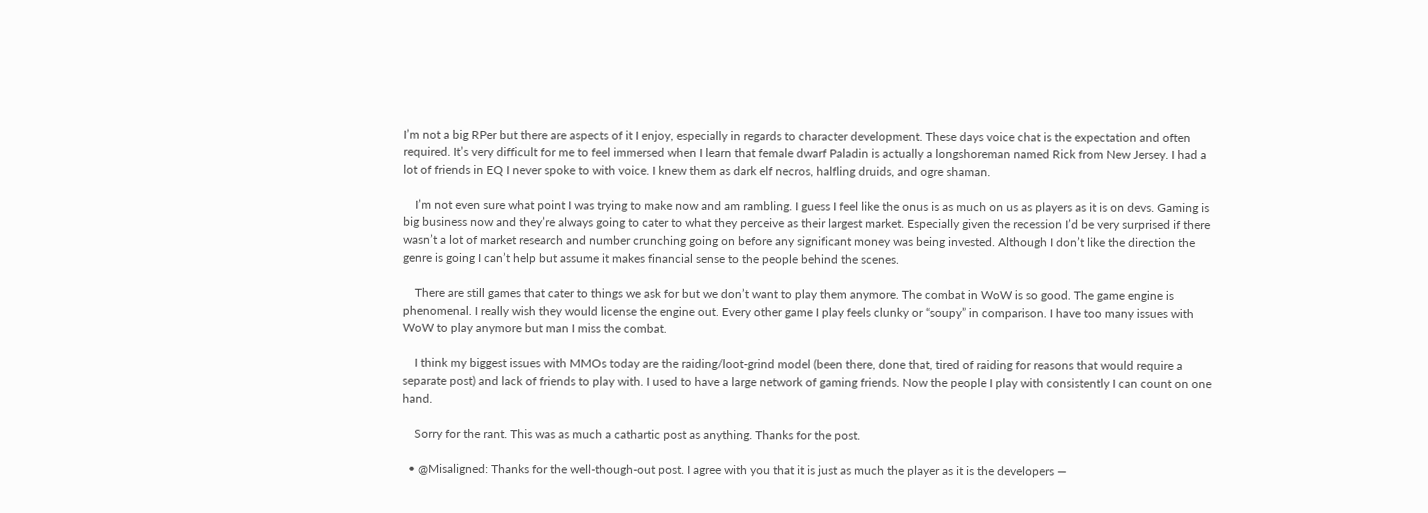I’m not a big RPer but there are aspects of it I enjoy, especially in regards to character development. These days voice chat is the expectation and often required. It’s very difficult for me to feel immersed when I learn that female dwarf Paladin is actually a longshoreman named Rick from New Jersey. I had a lot of friends in EQ I never spoke to with voice. I knew them as dark elf necros, halfling druids, and ogre shaman.

    I’m not even sure what point I was trying to make now and am rambling. I guess I feel like the onus is as much on us as players as it is on devs. Gaming is big business now and they’re always going to cater to what they perceive as their largest market. Especially given the recession I’d be very surprised if there wasn’t a lot of market research and number crunching going on before any significant money was being invested. Although I don’t like the direction the genre is going I can’t help but assume it makes financial sense to the people behind the scenes.

    There are still games that cater to things we ask for but we don’t want to play them anymore. The combat in WoW is so good. The game engine is phenomenal. I really wish they would license the engine out. Every other game I play feels clunky or “soupy” in comparison. I have too many issues with WoW to play anymore but man I miss the combat.

    I think my biggest issues with MMOs today are the raiding/loot-grind model (been there, done that, tired of raiding for reasons that would require a separate post) and lack of friends to play with. I used to have a large network of gaming friends. Now the people I play with consistently I can count on one hand.

    Sorry for the rant. This was as much a cathartic post as anything. Thanks for the post.

  • @Misaligned: Thanks for the well-though-out post. I agree with you that it is just as much the player as it is the developers —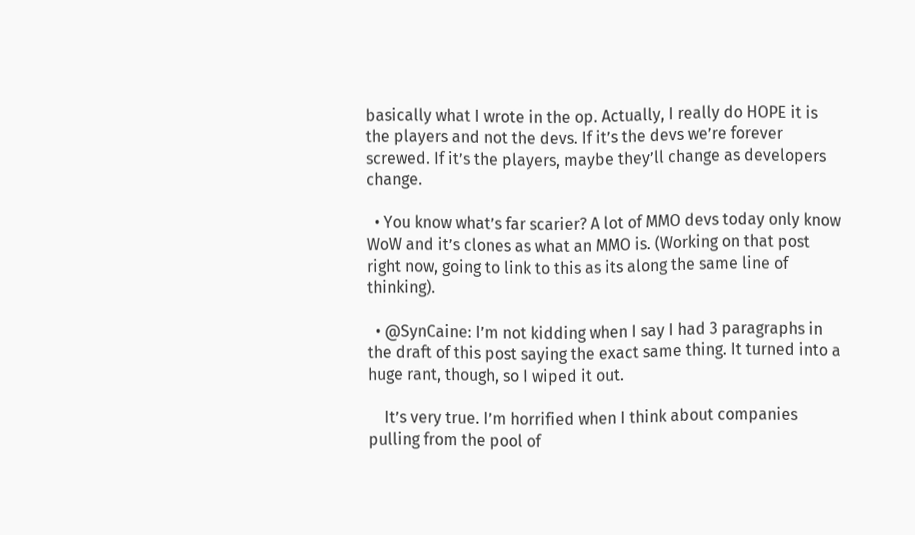basically what I wrote in the op. Actually, I really do HOPE it is the players and not the devs. If it’s the devs we’re forever screwed. If it’s the players, maybe they’ll change as developers change.

  • You know what’s far scarier? A lot of MMO devs today only know WoW and it’s clones as what an MMO is. (Working on that post right now, going to link to this as its along the same line of thinking).

  • @SynCaine: I’m not kidding when I say I had 3 paragraphs in the draft of this post saying the exact same thing. It turned into a huge rant, though, so I wiped it out.

    It’s very true. I’m horrified when I think about companies pulling from the pool of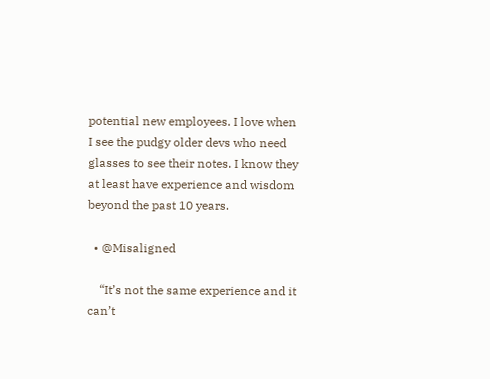potential new employees. I love when I see the pudgy older devs who need glasses to see their notes. I know they at least have experience and wisdom beyond the past 10 years.

  • @Misaligned

    “It’s not the same experience and it can’t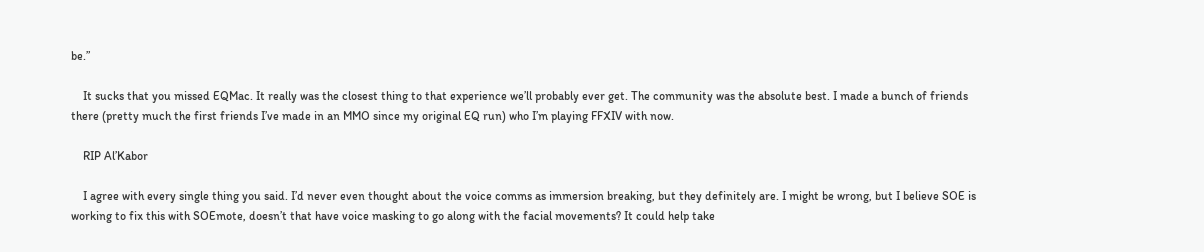be.”

    It sucks that you missed EQMac. It really was the closest thing to that experience we’ll probably ever get. The community was the absolute best. I made a bunch of friends there (pretty much the first friends I’ve made in an MMO since my original EQ run) who I’m playing FFXIV with now.

    RIP Al’Kabor

    I agree with every single thing you said. I’d never even thought about the voice comms as immersion breaking, but they definitely are. I might be wrong, but I believe SOE is working to fix this with SOEmote, doesn’t that have voice masking to go along with the facial movements? It could help take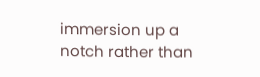immersion up a notch rather than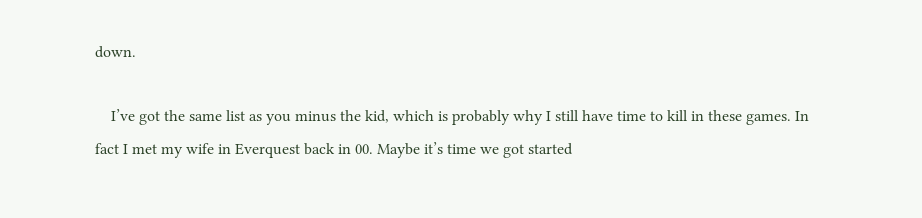down.

    I’ve got the same list as you minus the kid, which is probably why I still have time to kill in these games. In fact I met my wife in Everquest back in 00. Maybe it’s time we got started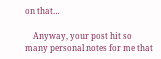on that…

    Anyway, your post hit so many personal notes for me that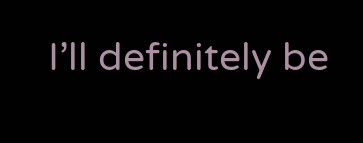I’ll definitely be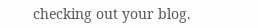checking out your blog.